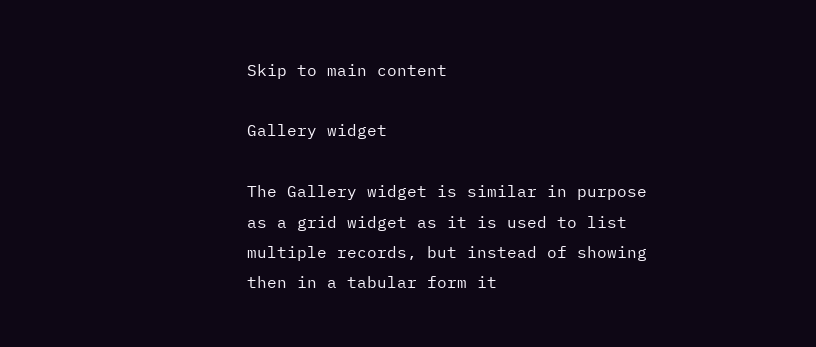Skip to main content

Gallery widget

The Gallery widget is similar in purpose as a grid widget as it is used to list multiple records, but instead of showing then in a tabular form it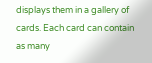displays them in a gallery of cards. Each card can contain as many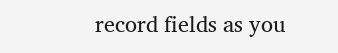record fields as you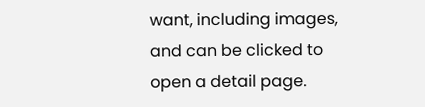want, including images, and can be clicked to open a detail page.